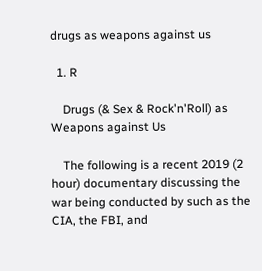drugs as weapons against us

  1. R

    Drugs (& Sex & Rock'n'Roll) as Weapons against Us

    The following is a recent 2019 (2 hour) documentary discussing the war being conducted by such as the CIA, the FBI, and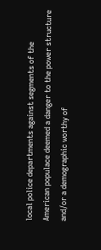local police departments against segments of the American populace deemed a danger to the power structure and/or a demographic worthy of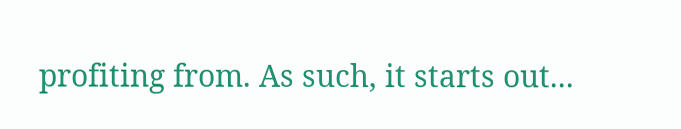profiting from. As such, it starts out...